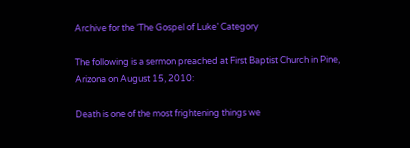Archive for the ‘The Gospel of Luke’ Category

The following is a sermon preached at First Baptist Church in Pine, Arizona on August 15, 2010:

Death is one of the most frightening things we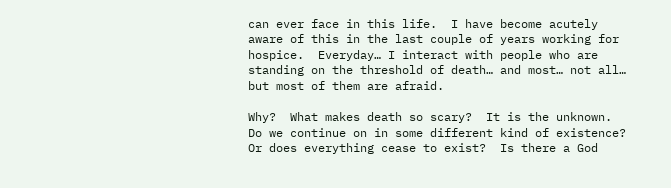can ever face in this life.  I have become acutely aware of this in the last couple of years working for hospice.  Everyday… I interact with people who are standing on the threshold of death… and most… not all… but most of them are afraid.

Why?  What makes death so scary?  It is the unknown.  Do we continue on in some different kind of existence?  Or does everything cease to exist?  Is there a God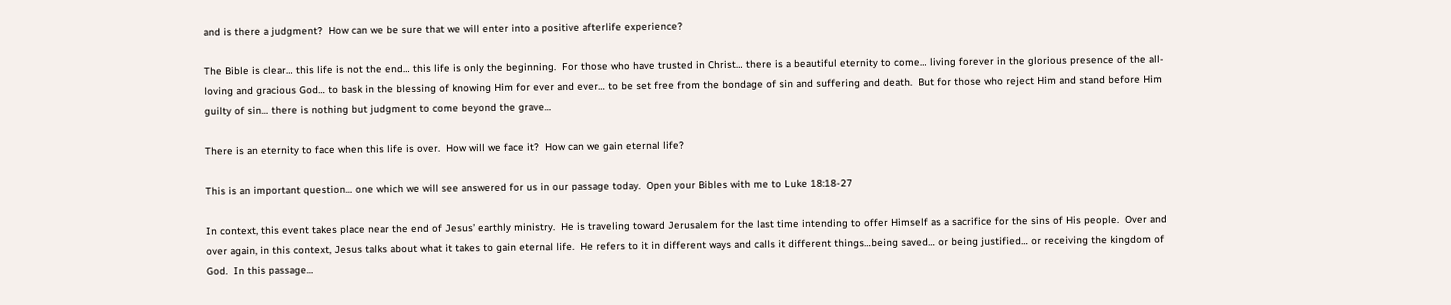and is there a judgment?  How can we be sure that we will enter into a positive afterlife experience?

The Bible is clear… this life is not the end… this life is only the beginning.  For those who have trusted in Christ… there is a beautiful eternity to come… living forever in the glorious presence of the all-loving and gracious God… to bask in the blessing of knowing Him for ever and ever… to be set free from the bondage of sin and suffering and death.  But for those who reject Him and stand before Him guilty of sin… there is nothing but judgment to come beyond the grave…

There is an eternity to face when this life is over.  How will we face it?  How can we gain eternal life?

This is an important question… one which we will see answered for us in our passage today.  Open your Bibles with me to Luke 18:18-27

In context, this event takes place near the end of Jesus’ earthly ministry.  He is traveling toward Jerusalem for the last time intending to offer Himself as a sacrifice for the sins of His people.  Over and over again, in this context, Jesus talks about what it takes to gain eternal life.  He refers to it in different ways and calls it different things…being saved… or being justified… or receiving the kingdom of God.  In this passage…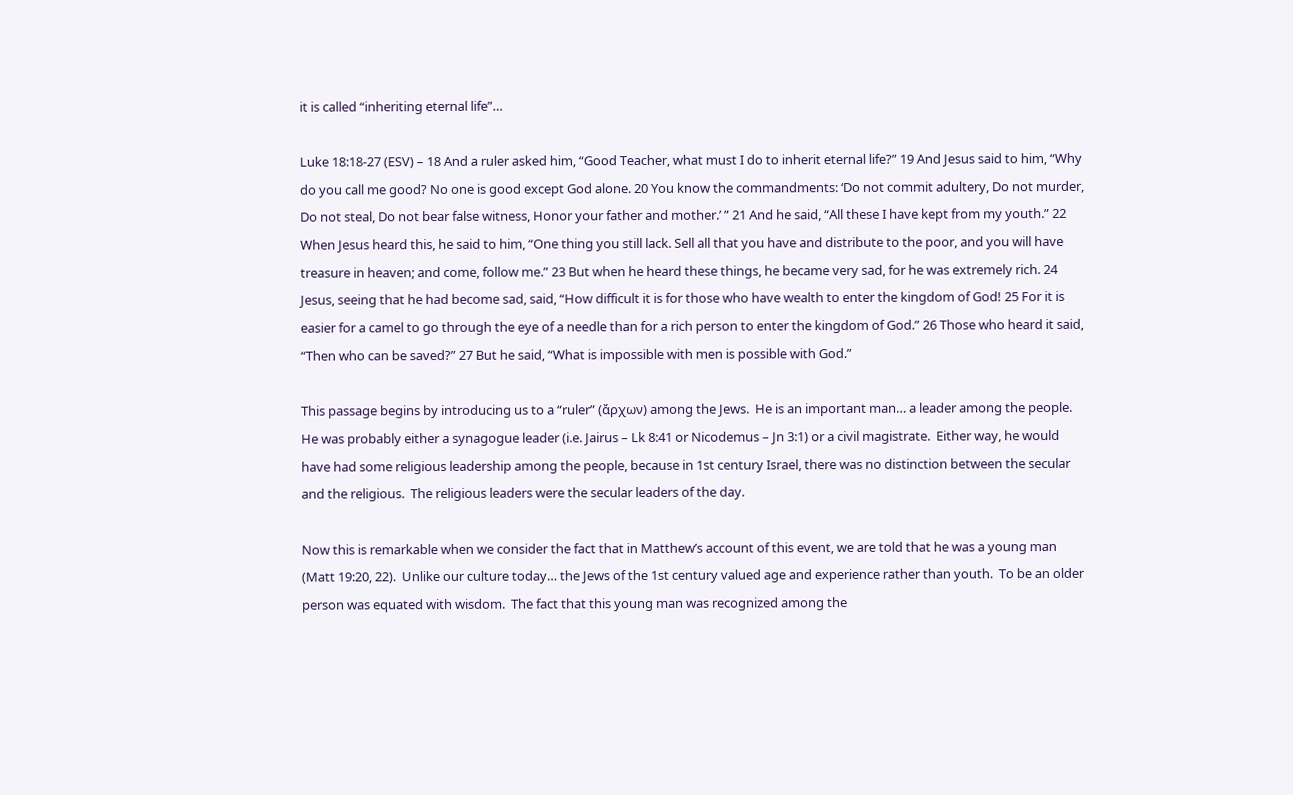it is called “inheriting eternal life”…

Luke 18:18-27 (ESV) – 18 And a ruler asked him, “Good Teacher, what must I do to inherit eternal life?” 19 And Jesus said to him, “Why do you call me good? No one is good except God alone. 20 You know the commandments: ‘Do not commit adultery, Do not murder, Do not steal, Do not bear false witness, Honor your father and mother.’ ” 21 And he said, “All these I have kept from my youth.” 22 When Jesus heard this, he said to him, “One thing you still lack. Sell all that you have and distribute to the poor, and you will have treasure in heaven; and come, follow me.” 23 But when he heard these things, he became very sad, for he was extremely rich. 24 Jesus, seeing that he had become sad, said, “How difficult it is for those who have wealth to enter the kingdom of God! 25 For it is easier for a camel to go through the eye of a needle than for a rich person to enter the kingdom of God.” 26 Those who heard it said, “Then who can be saved?” 27 But he said, “What is impossible with men is possible with God.”

This passage begins by introducing us to a “ruler” (ἄρχων) among the Jews.  He is an important man… a leader among the people.  He was probably either a synagogue leader (i.e. Jairus – Lk 8:41 or Nicodemus – Jn 3:1) or a civil magistrate.  Either way, he would have had some religious leadership among the people, because in 1st century Israel, there was no distinction between the secular and the religious.  The religious leaders were the secular leaders of the day.

Now this is remarkable when we consider the fact that in Matthew’s account of this event, we are told that he was a young man (Matt 19:20, 22).  Unlike our culture today… the Jews of the 1st century valued age and experience rather than youth.  To be an older person was equated with wisdom.  The fact that this young man was recognized among the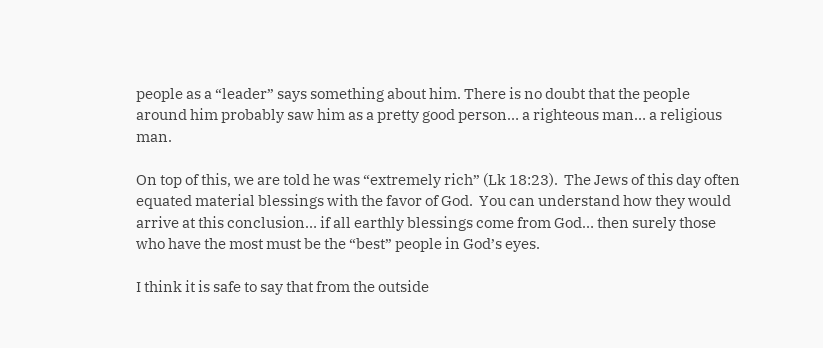people as a “leader” says something about him. There is no doubt that the people around him probably saw him as a pretty good person… a righteous man… a religious man.

On top of this, we are told he was “extremely rich” (Lk 18:23).  The Jews of this day often equated material blessings with the favor of God.  You can understand how they would arrive at this conclusion… if all earthly blessings come from God… then surely those who have the most must be the “best” people in God’s eyes.

I think it is safe to say that from the outside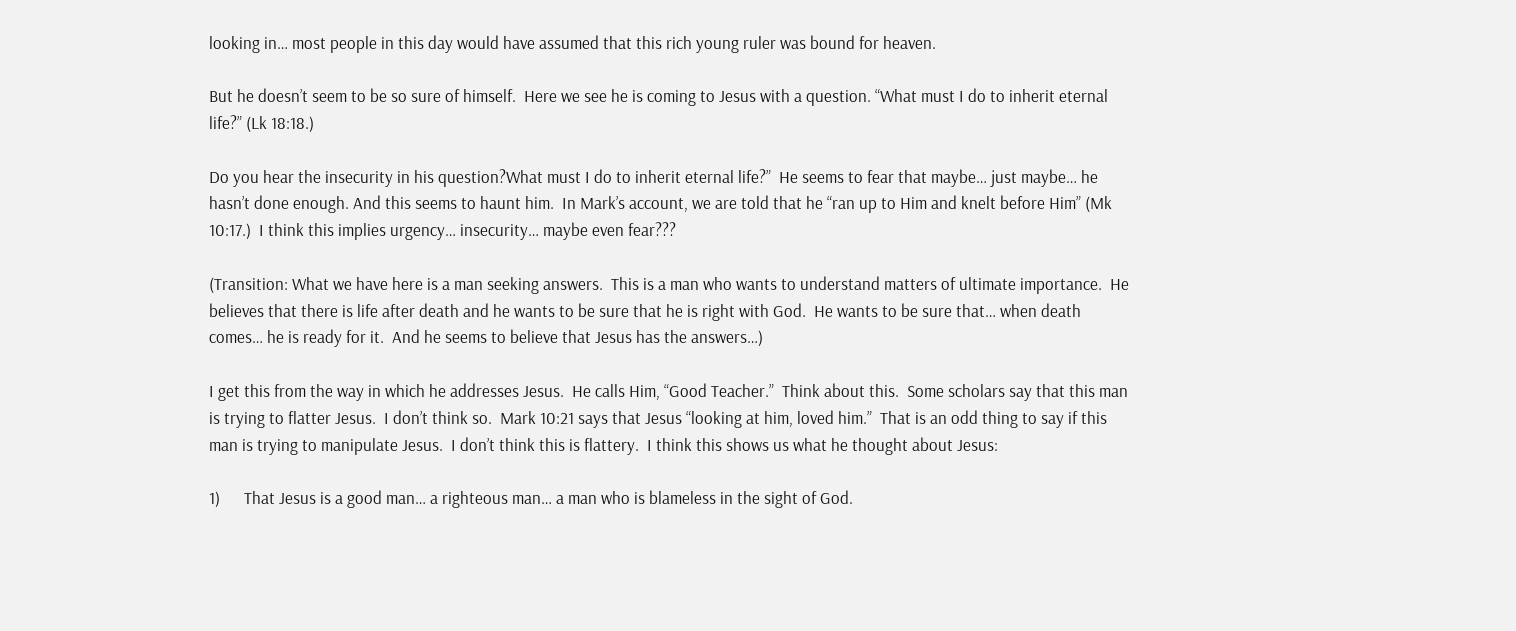looking in… most people in this day would have assumed that this rich young ruler was bound for heaven.

But he doesn’t seem to be so sure of himself.  Here we see he is coming to Jesus with a question. “What must I do to inherit eternal life?” (Lk 18:18.)

Do you hear the insecurity in his question?What must I do to inherit eternal life?”  He seems to fear that maybe… just maybe… he hasn’t done enough. And this seems to haunt him.  In Mark’s account, we are told that he “ran up to Him and knelt before Him” (Mk 10:17.)  I think this implies urgency… insecurity… maybe even fear???

(Transition: What we have here is a man seeking answers.  This is a man who wants to understand matters of ultimate importance.  He believes that there is life after death and he wants to be sure that he is right with God.  He wants to be sure that… when death comes… he is ready for it.  And he seems to believe that Jesus has the answers…)

I get this from the way in which he addresses Jesus.  He calls Him, “Good Teacher.”  Think about this.  Some scholars say that this man is trying to flatter Jesus.  I don’t think so.  Mark 10:21 says that Jesus “looking at him, loved him.”  That is an odd thing to say if this man is trying to manipulate Jesus.  I don’t think this is flattery.  I think this shows us what he thought about Jesus:

1)      That Jesus is a good man… a righteous man… a man who is blameless in the sight of God.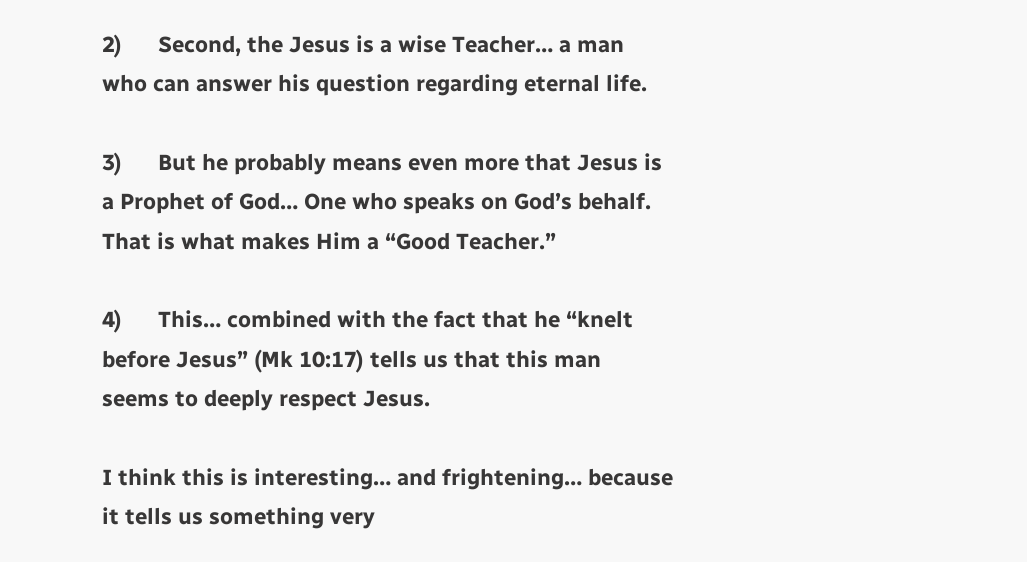2)      Second, the Jesus is a wise Teacher… a man who can answer his question regarding eternal life.

3)      But he probably means even more that Jesus is a Prophet of God… One who speaks on God’s behalf.  That is what makes Him a “Good Teacher.”

4)      This… combined with the fact that he “knelt before Jesus” (Mk 10:17) tells us that this man seems to deeply respect Jesus.

I think this is interesting… and frightening… because it tells us something very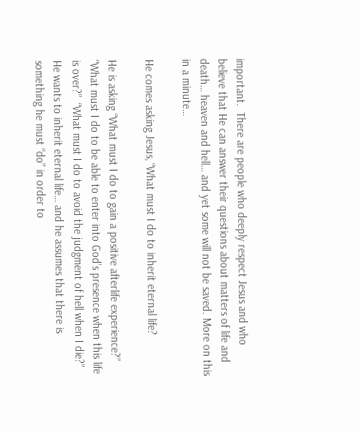important.  There are people who deeply respect Jesus and who believe that He can answer their questions about matters of life and death… heaven and hell… and yet some will not be saved. More on this in a minute…

He comes asking Jesus, “What must I do to inherit eternal life?

He is asking “What must I do to gain a positive afterlife experience?”  “What must I do to be able to enter into God’s presence when this life is over?”  “What must I do to avoid the judgment of hell when I die?”  He wants to inherit eternal life… and he assumes that there is something he must “do” in order to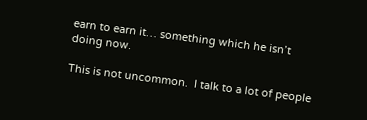earn to earn it… something which he isn’t doing now.

This is not uncommon.  I talk to a lot of people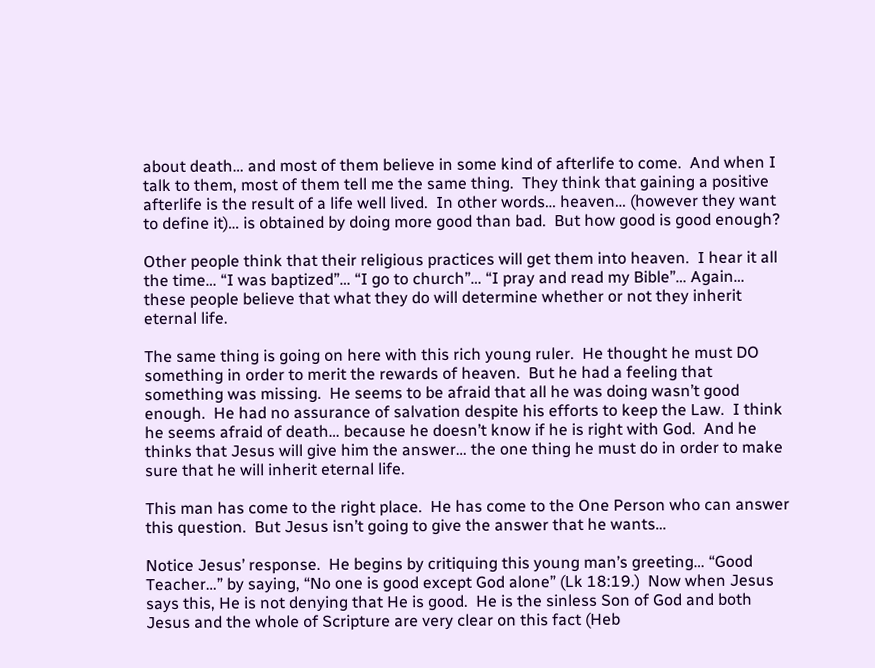about death… and most of them believe in some kind of afterlife to come.  And when I talk to them, most of them tell me the same thing.  They think that gaining a positive afterlife is the result of a life well lived.  In other words… heaven… (however they want to define it)… is obtained by doing more good than bad.  But how good is good enough?

Other people think that their religious practices will get them into heaven.  I hear it all the time… “I was baptized”… “I go to church”… “I pray and read my Bible”… Again… these people believe that what they do will determine whether or not they inherit eternal life.

The same thing is going on here with this rich young ruler.  He thought he must DO something in order to merit the rewards of heaven.  But he had a feeling that something was missing.  He seems to be afraid that all he was doing wasn’t good enough.  He had no assurance of salvation despite his efforts to keep the Law.  I think he seems afraid of death… because he doesn’t know if he is right with God.  And he thinks that Jesus will give him the answer… the one thing he must do in order to make sure that he will inherit eternal life.

This man has come to the right place.  He has come to the One Person who can answer this question.  But Jesus isn’t going to give the answer that he wants…

Notice Jesus’ response.  He begins by critiquing this young man’s greeting… “Good Teacher…” by saying, “No one is good except God alone” (Lk 18:19.)  Now when Jesus says this, He is not denying that He is good.  He is the sinless Son of God and both Jesus and the whole of Scripture are very clear on this fact (Heb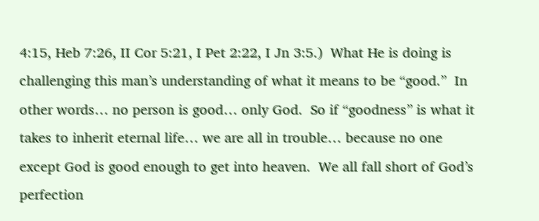4:15, Heb 7:26, II Cor 5:21, I Pet 2:22, I Jn 3:5.)  What He is doing is challenging this man’s understanding of what it means to be “good.”  In other words… no person is good… only God.  So if “goodness” is what it takes to inherit eternal life… we are all in trouble… because no one except God is good enough to get into heaven.  We all fall short of God’s perfection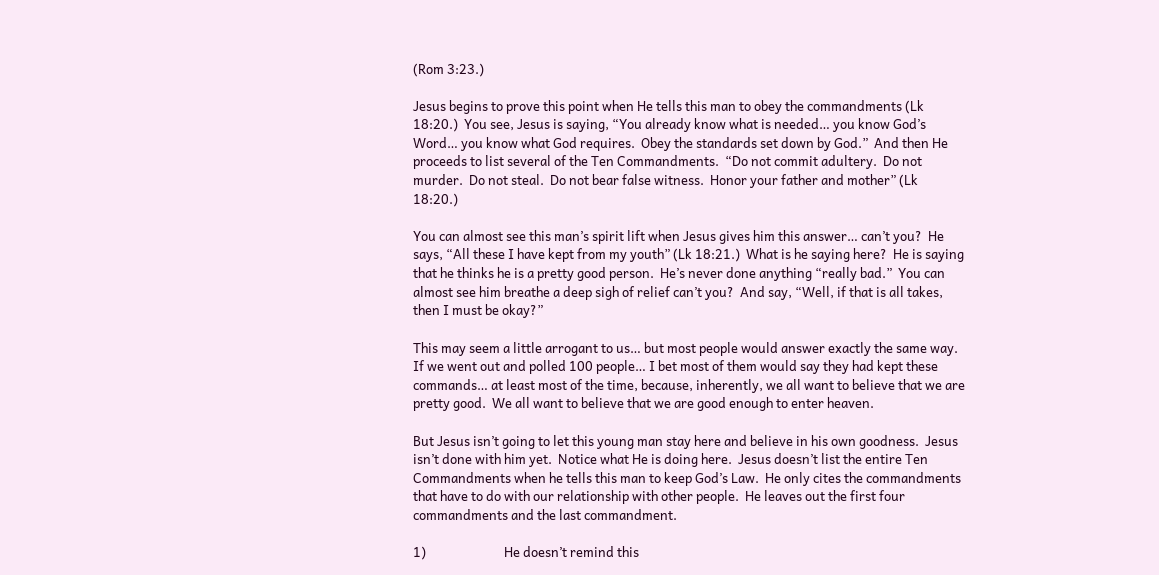(Rom 3:23.)

Jesus begins to prove this point when He tells this man to obey the commandments (Lk 18:20.)  You see, Jesus is saying, “You already know what is needed… you know God’s Word… you know what God requires.  Obey the standards set down by God.”  And then He proceeds to list several of the Ten Commandments.  “Do not commit adultery.  Do not murder.  Do not steal.  Do not bear false witness.  Honor your father and mother” (Lk 18:20.)

You can almost see this man’s spirit lift when Jesus gives him this answer… can’t you?  He says, “All these I have kept from my youth” (Lk 18:21.)  What is he saying here?  He is saying that he thinks he is a pretty good person.  He’s never done anything “really bad.”  You can almost see him breathe a deep sigh of relief can’t you?  And say, “Well, if that is all takes, then I must be okay?”

This may seem a little arrogant to us… but most people would answer exactly the same way.  If we went out and polled 100 people… I bet most of them would say they had kept these commands… at least most of the time, because, inherently, we all want to believe that we are pretty good.  We all want to believe that we are good enough to enter heaven.

But Jesus isn’t going to let this young man stay here and believe in his own goodness.  Jesus isn’t done with him yet.  Notice what He is doing here.  Jesus doesn’t list the entire Ten Commandments when he tells this man to keep God’s Law.  He only cites the commandments that have to do with our relationship with other people.  He leaves out the first four commandments and the last commandment.

1)                          He doesn’t remind this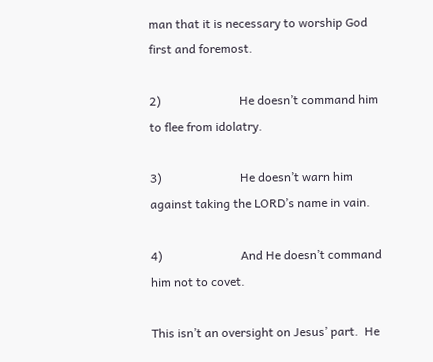man that it is necessary to worship God first and foremost.

2)                          He doesn’t command him to flee from idolatry.

3)                          He doesn’t warn him against taking the LORD’s name in vain.

4)                          And He doesn’t command him not to covet.

This isn’t an oversight on Jesus’ part.  He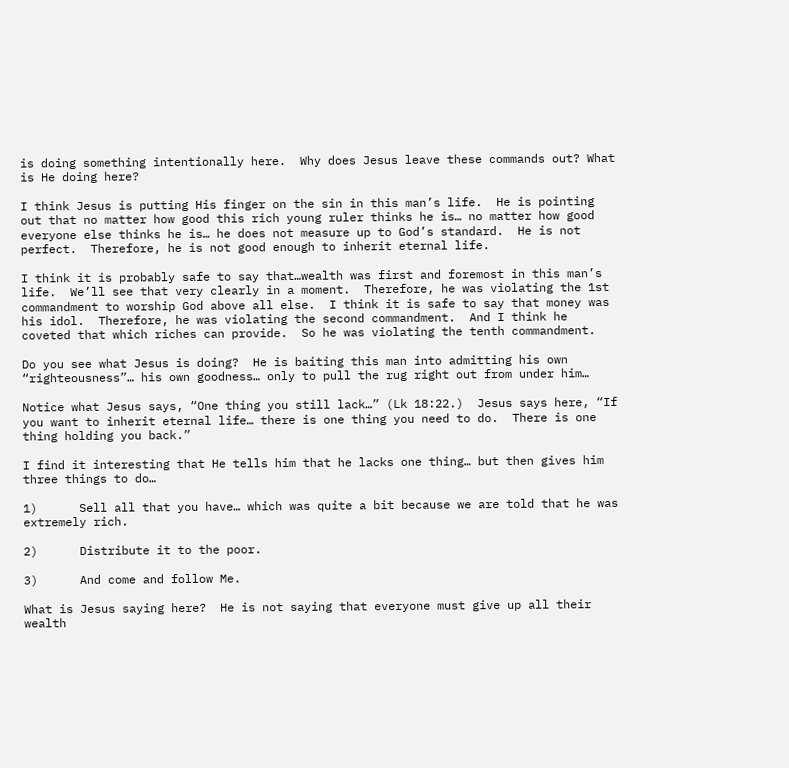is doing something intentionally here.  Why does Jesus leave these commands out? What is He doing here?

I think Jesus is putting His finger on the sin in this man’s life.  He is pointing out that no matter how good this rich young ruler thinks he is… no matter how good everyone else thinks he is… he does not measure up to God’s standard.  He is not perfect.  Therefore, he is not good enough to inherit eternal life.

I think it is probably safe to say that…wealth was first and foremost in this man’s life.  We’ll see that very clearly in a moment.  Therefore, he was violating the 1st commandment to worship God above all else.  I think it is safe to say that money was his idol.  Therefore, he was violating the second commandment.  And I think he coveted that which riches can provide.  So he was violating the tenth commandment.

Do you see what Jesus is doing?  He is baiting this man into admitting his own “righteousness”… his own goodness… only to pull the rug right out from under him…

Notice what Jesus says, “One thing you still lack…” (Lk 18:22.)  Jesus says here, “If you want to inherit eternal life… there is one thing you need to do.  There is one thing holding you back.”

I find it interesting that He tells him that he lacks one thing… but then gives him three things to do…

1)      Sell all that you have… which was quite a bit because we are told that he was extremely rich.

2)      Distribute it to the poor.

3)      And come and follow Me.

What is Jesus saying here?  He is not saying that everyone must give up all their wealth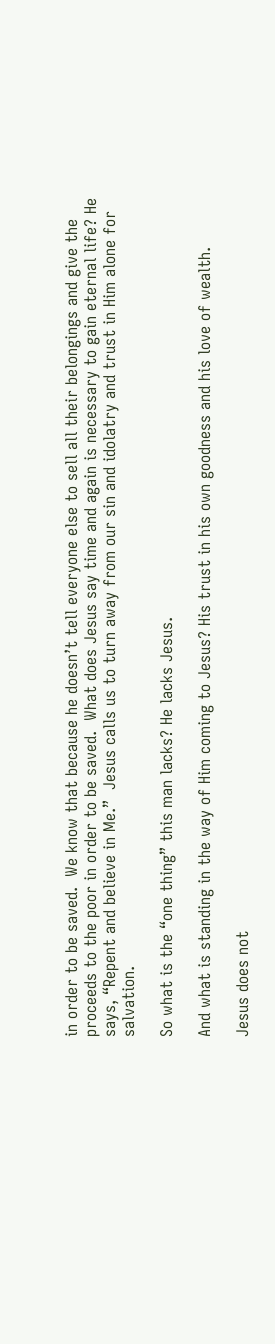in order to be saved.  We know that because he doesn’t tell everyone else to sell all their belongings and give the proceeds to the poor in order to be saved.  What does Jesus say time and again is necessary to gain eternal life? He says, “Repent and believe in Me.”  Jesus calls us to turn away from our sin and idolatry and trust in Him alone for salvation.

So what is the “one thing” this man lacks? He lacks Jesus.

And what is standing in the way of Him coming to Jesus? His trust in his own goodness and his love of wealth.

Jesus does not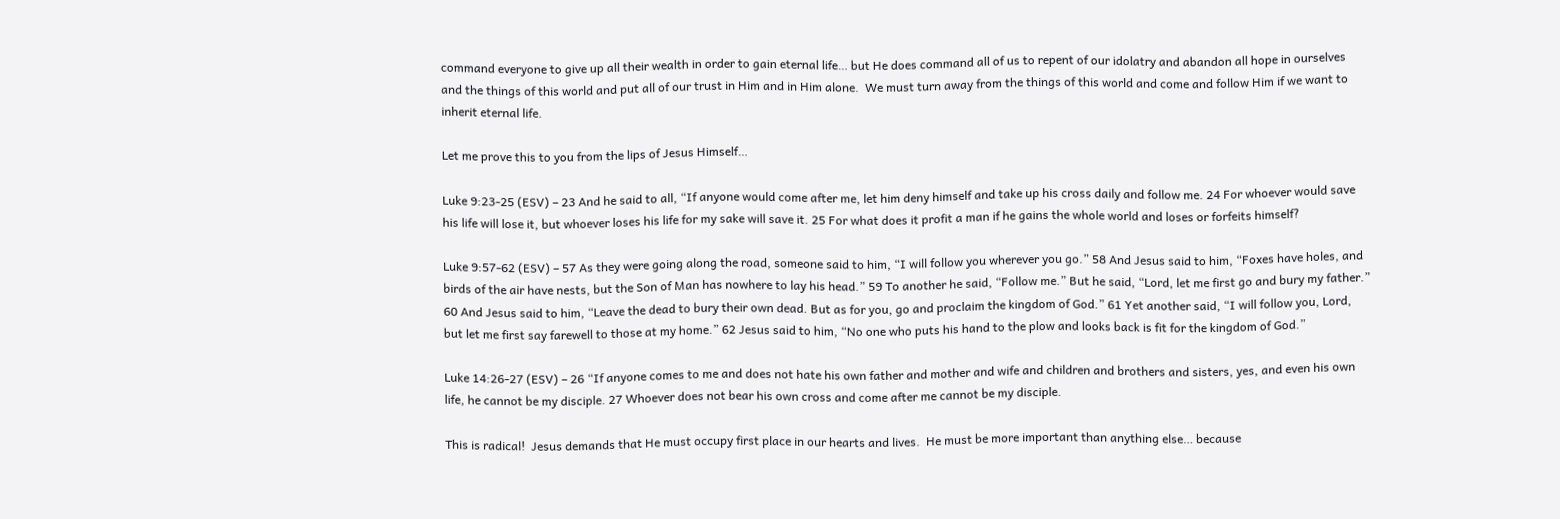command everyone to give up all their wealth in order to gain eternal life… but He does command all of us to repent of our idolatry and abandon all hope in ourselves and the things of this world and put all of our trust in Him and in Him alone.  We must turn away from the things of this world and come and follow Him if we want to inherit eternal life.

Let me prove this to you from the lips of Jesus Himself…

Luke 9:23-25 (ESV) – 23 And he said to all, “If anyone would come after me, let him deny himself and take up his cross daily and follow me. 24 For whoever would save his life will lose it, but whoever loses his life for my sake will save it. 25 For what does it profit a man if he gains the whole world and loses or forfeits himself?

Luke 9:57-62 (ESV) – 57 As they were going along the road, someone said to him, “I will follow you wherever you go.” 58 And Jesus said to him, “Foxes have holes, and birds of the air have nests, but the Son of Man has nowhere to lay his head.” 59 To another he said, “Follow me.” But he said, “Lord, let me first go and bury my father.” 60 And Jesus said to him, “Leave the dead to bury their own dead. But as for you, go and proclaim the kingdom of God.” 61 Yet another said, “I will follow you, Lord, but let me first say farewell to those at my home.” 62 Jesus said to him, “No one who puts his hand to the plow and looks back is fit for the kingdom of God.”

Luke 14:26-27 (ESV) – 26 “If anyone comes to me and does not hate his own father and mother and wife and children and brothers and sisters, yes, and even his own life, he cannot be my disciple. 27 Whoever does not bear his own cross and come after me cannot be my disciple.

This is radical!  Jesus demands that He must occupy first place in our hearts and lives.  He must be more important than anything else… because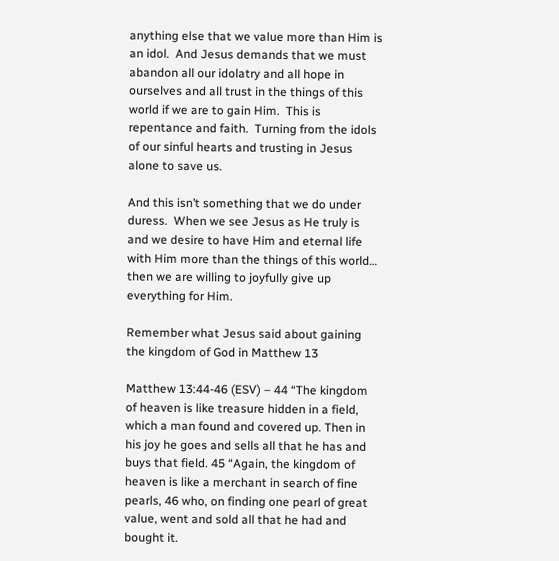anything else that we value more than Him is an idol.  And Jesus demands that we must abandon all our idolatry and all hope in ourselves and all trust in the things of this world if we are to gain Him.  This is repentance and faith.  Turning from the idols of our sinful hearts and trusting in Jesus alone to save us.

And this isn’t something that we do under duress.  When we see Jesus as He truly is and we desire to have Him and eternal life with Him more than the things of this world… then we are willing to joyfully give up everything for Him.

Remember what Jesus said about gaining the kingdom of God in Matthew 13

Matthew 13:44-46 (ESV) – 44 “The kingdom of heaven is like treasure hidden in a field, which a man found and covered up. Then in his joy he goes and sells all that he has and buys that field. 45 “Again, the kingdom of heaven is like a merchant in search of fine pearls, 46 who, on finding one pearl of great value, went and sold all that he had and bought it.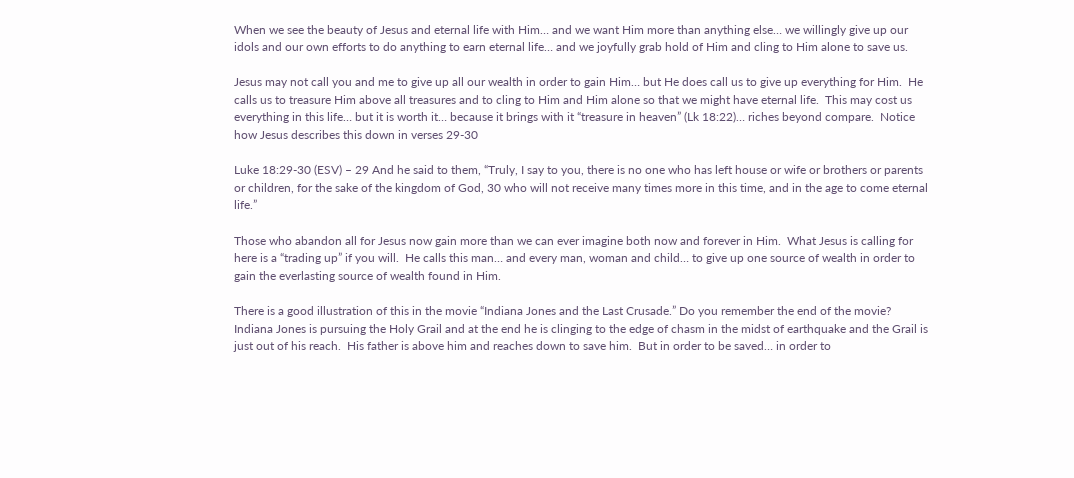When we see the beauty of Jesus and eternal life with Him… and we want Him more than anything else… we willingly give up our idols and our own efforts to do anything to earn eternal life… and we joyfully grab hold of Him and cling to Him alone to save us.

Jesus may not call you and me to give up all our wealth in order to gain Him… but He does call us to give up everything for Him.  He calls us to treasure Him above all treasures and to cling to Him and Him alone so that we might have eternal life.  This may cost us everything in this life… but it is worth it… because it brings with it “treasure in heaven” (Lk 18:22)… riches beyond compare.  Notice how Jesus describes this down in verses 29-30

Luke 18:29-30 (ESV) – 29 And he said to them, “Truly, I say to you, there is no one who has left house or wife or brothers or parents or children, for the sake of the kingdom of God, 30 who will not receive many times more in this time, and in the age to come eternal life.”

Those who abandon all for Jesus now gain more than we can ever imagine both now and forever in Him.  What Jesus is calling for here is a “trading up” if you will.  He calls this man… and every man, woman and child… to give up one source of wealth in order to gain the everlasting source of wealth found in Him.

There is a good illustration of this in the movie “Indiana Jones and the Last Crusade.” Do you remember the end of the movie?  Indiana Jones is pursuing the Holy Grail and at the end he is clinging to the edge of chasm in the midst of earthquake and the Grail is just out of his reach.  His father is above him and reaches down to save him.  But in order to be saved… in order to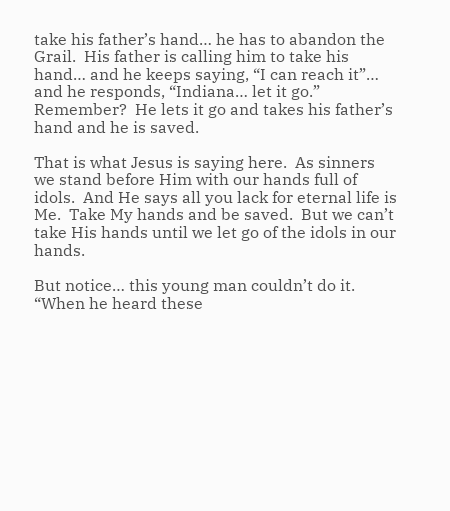take his father’s hand… he has to abandon the Grail.  His father is calling him to take his hand… and he keeps saying, “I can reach it”… and he responds, “Indiana… let it go.”  Remember?  He lets it go and takes his father’s hand and he is saved.

That is what Jesus is saying here.  As sinners we stand before Him with our hands full of idols.  And He says all you lack for eternal life is Me.  Take My hands and be saved.  But we can’t take His hands until we let go of the idols in our hands.

But notice… this young man couldn’t do it.  “When he heard these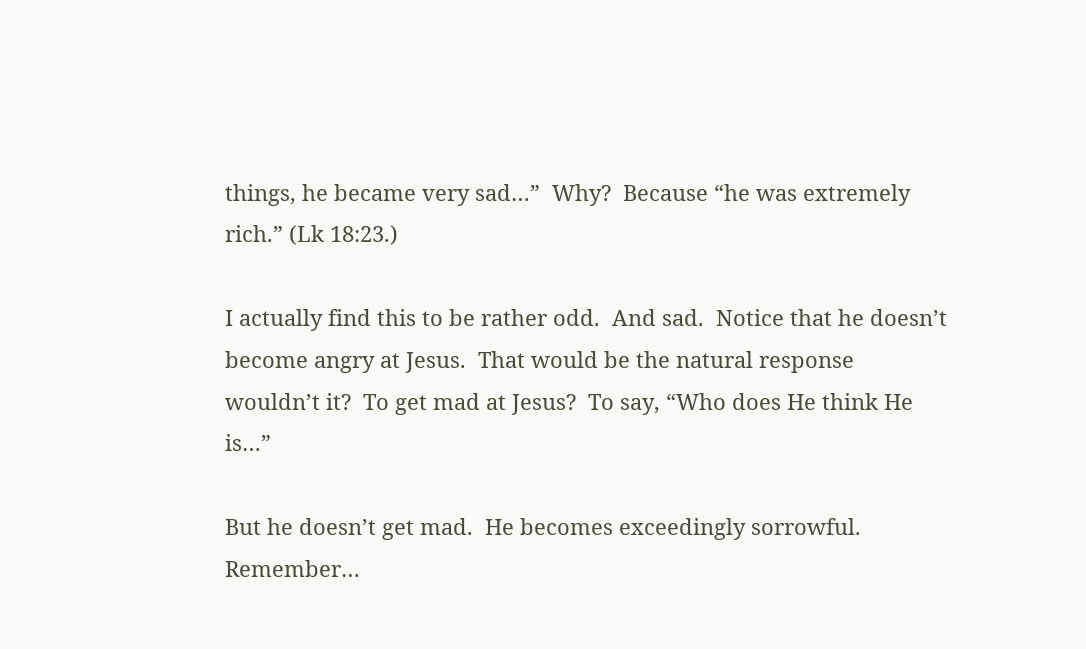things, he became very sad…”  Why?  Because “he was extremely rich.” (Lk 18:23.)

I actually find this to be rather odd.  And sad.  Notice that he doesn’t become angry at Jesus.  That would be the natural response wouldn’t it?  To get mad at Jesus?  To say, “Who does He think He is…”

But he doesn’t get mad.  He becomes exceedingly sorrowful.  Remember…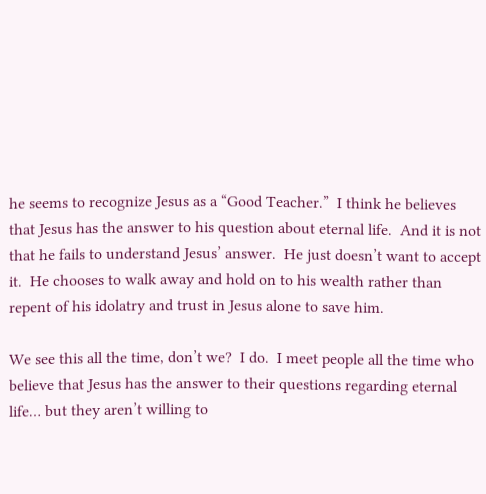he seems to recognize Jesus as a “Good Teacher.”  I think he believes that Jesus has the answer to his question about eternal life.  And it is not that he fails to understand Jesus’ answer.  He just doesn’t want to accept it.  He chooses to walk away and hold on to his wealth rather than repent of his idolatry and trust in Jesus alone to save him.

We see this all the time, don’t we?  I do.  I meet people all the time who believe that Jesus has the answer to their questions regarding eternal life… but they aren’t willing to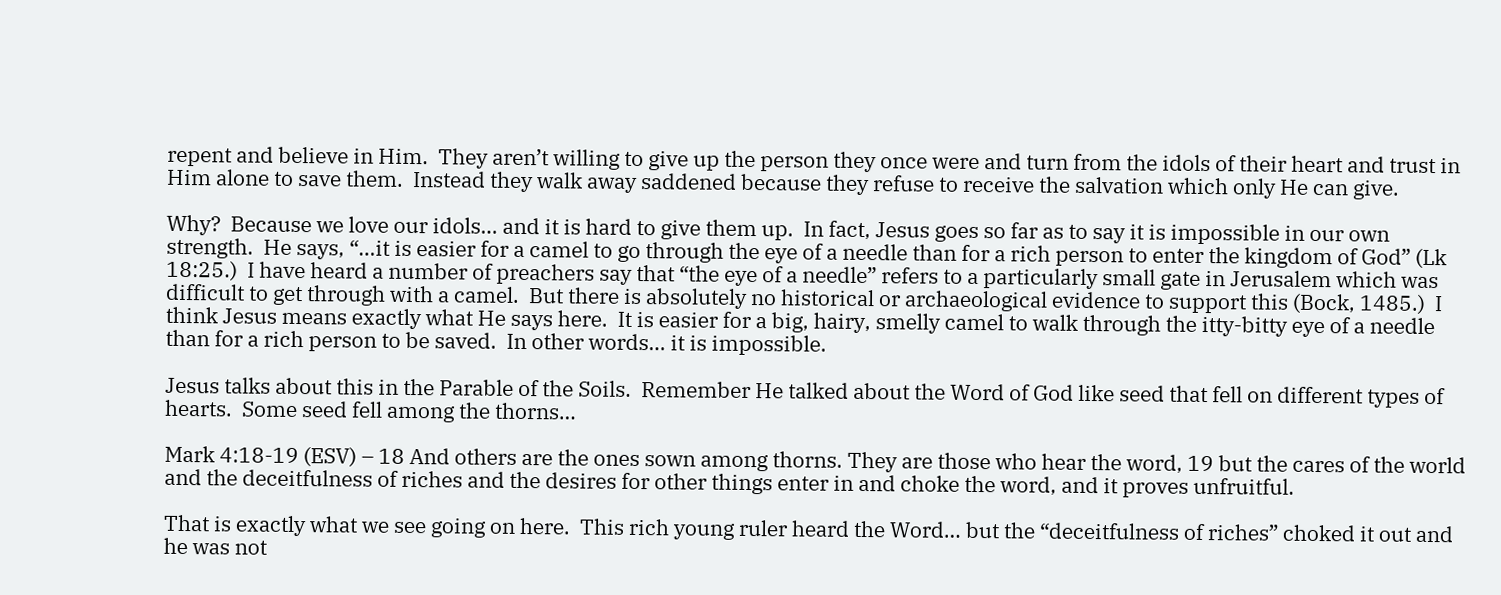repent and believe in Him.  They aren’t willing to give up the person they once were and turn from the idols of their heart and trust in Him alone to save them.  Instead they walk away saddened because they refuse to receive the salvation which only He can give.

Why?  Because we love our idols… and it is hard to give them up.  In fact, Jesus goes so far as to say it is impossible in our own strength.  He says, “…it is easier for a camel to go through the eye of a needle than for a rich person to enter the kingdom of God” (Lk 18:25.)  I have heard a number of preachers say that “the eye of a needle” refers to a particularly small gate in Jerusalem which was difficult to get through with a camel.  But there is absolutely no historical or archaeological evidence to support this (Bock, 1485.)  I think Jesus means exactly what He says here.  It is easier for a big, hairy, smelly camel to walk through the itty-bitty eye of a needle than for a rich person to be saved.  In other words… it is impossible.

Jesus talks about this in the Parable of the Soils.  Remember He talked about the Word of God like seed that fell on different types of hearts.  Some seed fell among the thorns…

Mark 4:18-19 (ESV) – 18 And others are the ones sown among thorns. They are those who hear the word, 19 but the cares of the world and the deceitfulness of riches and the desires for other things enter in and choke the word, and it proves unfruitful.

That is exactly what we see going on here.  This rich young ruler heard the Word… but the “deceitfulness of riches” choked it out and he was not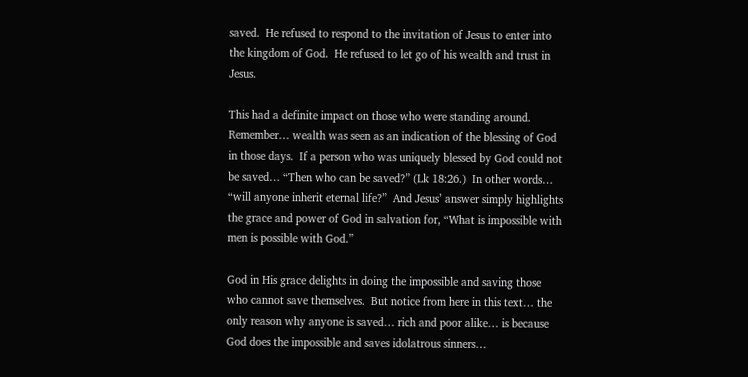saved.  He refused to respond to the invitation of Jesus to enter into the kingdom of God.  He refused to let go of his wealth and trust in Jesus.

This had a definite impact on those who were standing around.  Remember… wealth was seen as an indication of the blessing of God in those days.  If a person who was uniquely blessed by God could not be saved… “Then who can be saved?” (Lk 18:26.)  In other words… “will anyone inherit eternal life?”  And Jesus’ answer simply highlights the grace and power of God in salvation for, “What is impossible with men is possible with God.”

God in His grace delights in doing the impossible and saving those who cannot save themselves.  But notice from here in this text… the only reason why anyone is saved… rich and poor alike… is because God does the impossible and saves idolatrous sinners…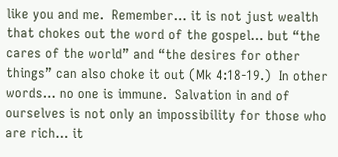like you and me.  Remember… it is not just wealth that chokes out the word of the gospel… but “the cares of the world” and “the desires for other things” can also choke it out (Mk 4:18-19.)  In other words… no one is immune.  Salvation in and of ourselves is not only an impossibility for those who are rich… it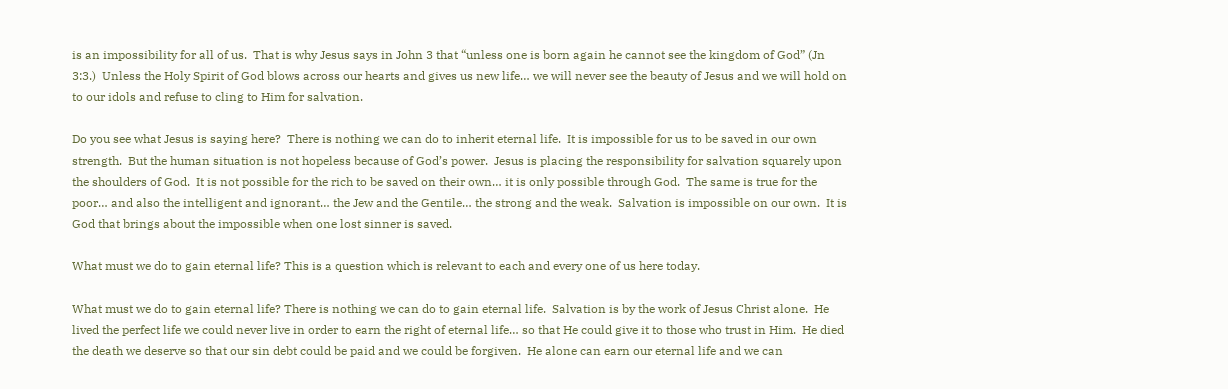is an impossibility for all of us.  That is why Jesus says in John 3 that “unless one is born again he cannot see the kingdom of God” (Jn 3:3.)  Unless the Holy Spirit of God blows across our hearts and gives us new life… we will never see the beauty of Jesus and we will hold on to our idols and refuse to cling to Him for salvation.

Do you see what Jesus is saying here?  There is nothing we can do to inherit eternal life.  It is impossible for us to be saved in our own strength.  But the human situation is not hopeless because of God’s power.  Jesus is placing the responsibility for salvation squarely upon the shoulders of God.  It is not possible for the rich to be saved on their own… it is only possible through God.  The same is true for the poor… and also the intelligent and ignorant… the Jew and the Gentile… the strong and the weak.  Salvation is impossible on our own.  It is God that brings about the impossible when one lost sinner is saved.

What must we do to gain eternal life? This is a question which is relevant to each and every one of us here today.

What must we do to gain eternal life? There is nothing we can do to gain eternal life.  Salvation is by the work of Jesus Christ alone.  He lived the perfect life we could never live in order to earn the right of eternal life… so that He could give it to those who trust in Him.  He died the death we deserve so that our sin debt could be paid and we could be forgiven.  He alone can earn our eternal life and we can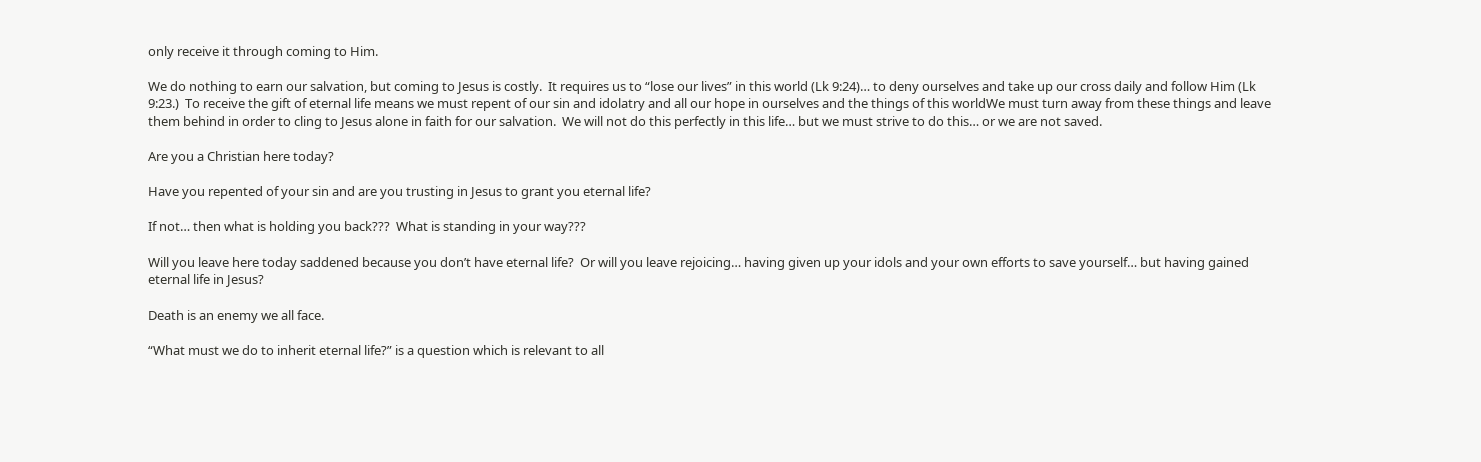only receive it through coming to Him.

We do nothing to earn our salvation, but coming to Jesus is costly.  It requires us to “lose our lives” in this world (Lk 9:24)… to deny ourselves and take up our cross daily and follow Him (Lk 9:23.)  To receive the gift of eternal life means we must repent of our sin and idolatry and all our hope in ourselves and the things of this worldWe must turn away from these things and leave them behind in order to cling to Jesus alone in faith for our salvation.  We will not do this perfectly in this life… but we must strive to do this… or we are not saved.

Are you a Christian here today?

Have you repented of your sin and are you trusting in Jesus to grant you eternal life?

If not… then what is holding you back???  What is standing in your way???

Will you leave here today saddened because you don’t have eternal life?  Or will you leave rejoicing… having given up your idols and your own efforts to save yourself… but having gained eternal life in Jesus?

Death is an enemy we all face.

“What must we do to inherit eternal life?” is a question which is relevant to all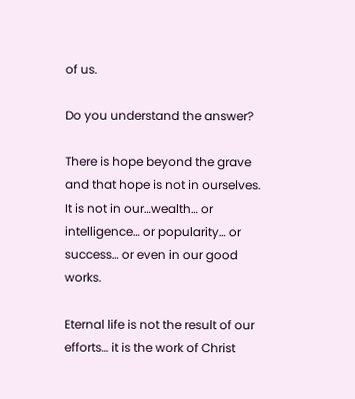of us.

Do you understand the answer?

There is hope beyond the grave and that hope is not in ourselves.  It is not in our…wealth… or intelligence… or popularity… or success… or even in our good works.

Eternal life is not the result of our efforts… it is the work of Christ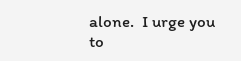alone.  I urge you to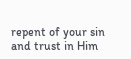repent of your sin and trust in Him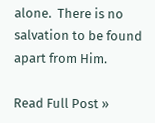alone.  There is no salvation to be found apart from Him.

Read Full Post »